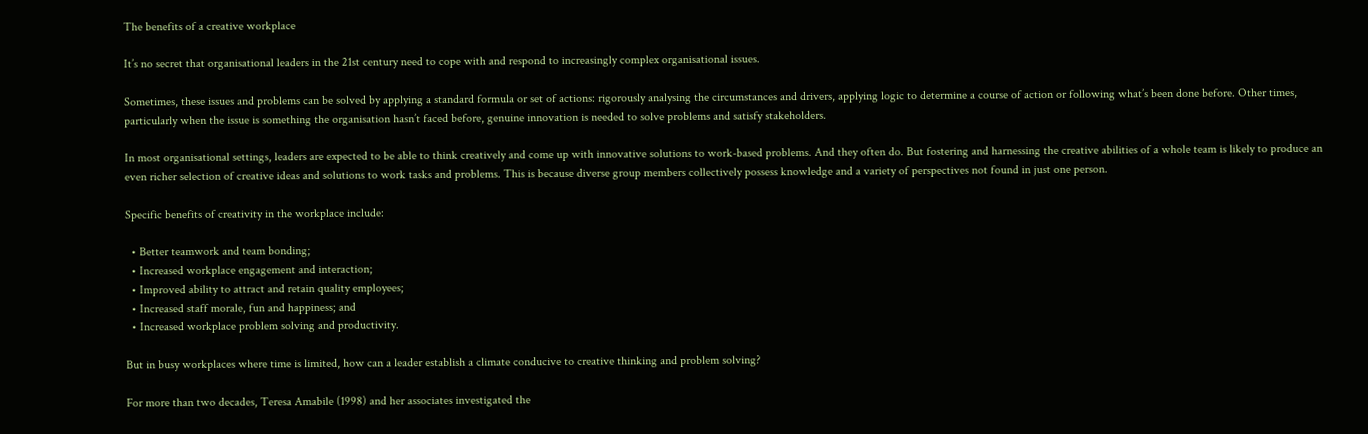The benefits of a creative workplace

It’s no secret that organisational leaders in the 21st century need to cope with and respond to increasingly complex organisational issues.

Sometimes, these issues and problems can be solved by applying a standard formula or set of actions: rigorously analysing the circumstances and drivers, applying logic to determine a course of action or following what’s been done before. Other times, particularly when the issue is something the organisation hasn’t faced before, genuine innovation is needed to solve problems and satisfy stakeholders.

In most organisational settings, leaders are expected to be able to think creatively and come up with innovative solutions to work-based problems. And they often do. But fostering and harnessing the creative abilities of a whole team is likely to produce an even richer selection of creative ideas and solutions to work tasks and problems. This is because diverse group members collectively possess knowledge and a variety of perspectives not found in just one person.

Specific benefits of creativity in the workplace include:

  • Better teamwork and team bonding;
  • Increased workplace engagement and interaction;
  • Improved ability to attract and retain quality employees;
  • Increased staff morale, fun and happiness; and
  • Increased workplace problem solving and productivity.

But in busy workplaces where time is limited, how can a leader establish a climate conducive to creative thinking and problem solving?

For more than two decades, Teresa Amabile (1998) and her associates investigated the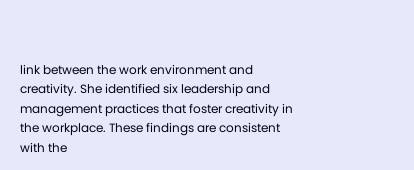link between the work environment and creativity. She identified six leadership and management practices that foster creativity in the workplace. These findings are consistent with the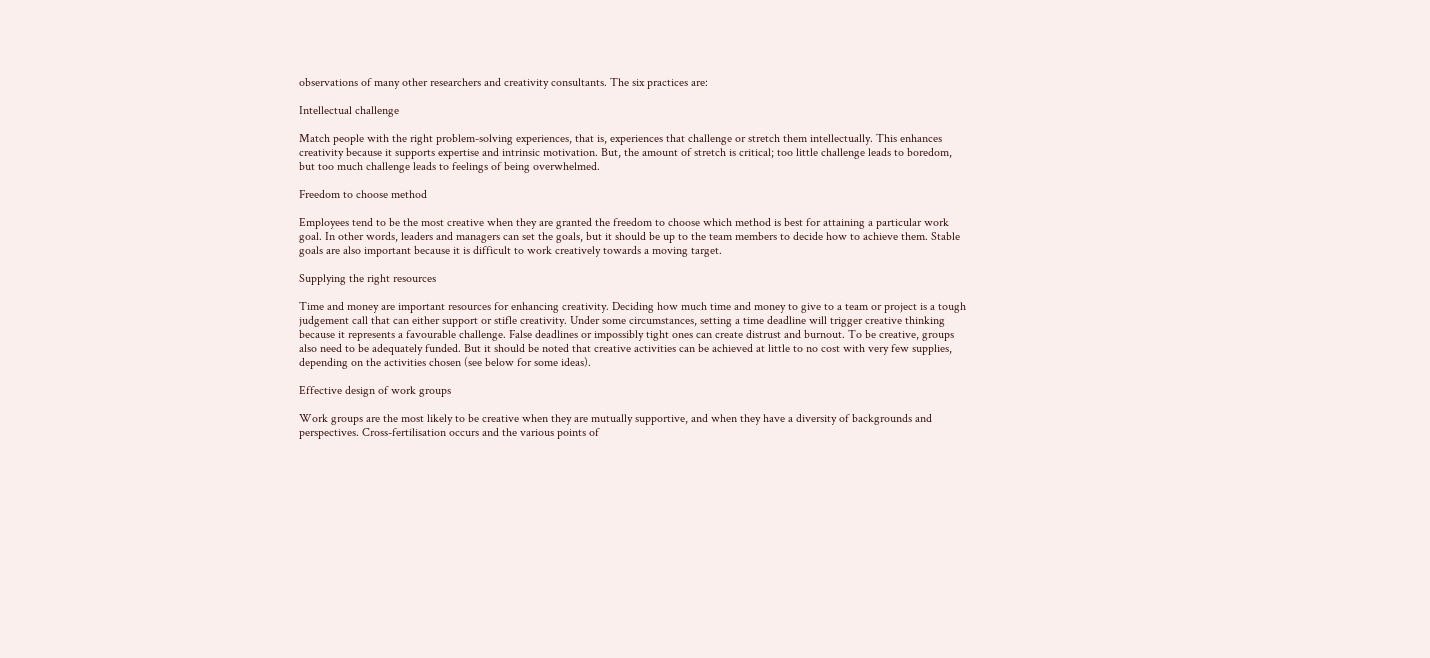observations of many other researchers and creativity consultants. The six practices are:

Intellectual challenge

Match people with the right problem-solving experiences, that is, experiences that challenge or stretch them intellectually. This enhances creativity because it supports expertise and intrinsic motivation. But, the amount of stretch is critical; too little challenge leads to boredom, but too much challenge leads to feelings of being overwhelmed.

Freedom to choose method

Employees tend to be the most creative when they are granted the freedom to choose which method is best for attaining a particular work goal. In other words, leaders and managers can set the goals, but it should be up to the team members to decide how to achieve them. Stable goals are also important because it is difficult to work creatively towards a moving target.

Supplying the right resources

Time and money are important resources for enhancing creativity. Deciding how much time and money to give to a team or project is a tough judgement call that can either support or stifle creativity. Under some circumstances, setting a time deadline will trigger creative thinking because it represents a favourable challenge. False deadlines or impossibly tight ones can create distrust and burnout. To be creative, groups also need to be adequately funded. But it should be noted that creative activities can be achieved at little to no cost with very few supplies, depending on the activities chosen (see below for some ideas).

Effective design of work groups

Work groups are the most likely to be creative when they are mutually supportive, and when they have a diversity of backgrounds and perspectives. Cross-fertilisation occurs and the various points of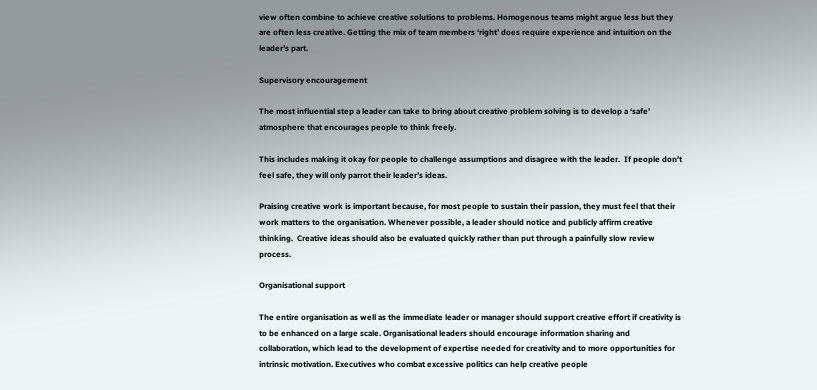view often combine to achieve creative solutions to problems. Homogenous teams might argue less but they are often less creative. Getting the mix of team members ‘right’ does require experience and intuition on the leader’s part.

Supervisory encouragement

The most influential step a leader can take to bring about creative problem solving is to develop a ‘safe’ atmosphere that encourages people to think freely.

This includes making it okay for people to challenge assumptions and disagree with the leader.  If people don’t feel safe, they will only parrot their leader’s ideas.

Praising creative work is important because, for most people to sustain their passion, they must feel that their work matters to the organisation. Whenever possible, a leader should notice and publicly affirm creative thinking.  Creative ideas should also be evaluated quickly rather than put through a painfully slow review process.

Organisational support

The entire organisation as well as the immediate leader or manager should support creative effort if creativity is to be enhanced on a large scale. Organisational leaders should encourage information sharing and collaboration, which lead to the development of expertise needed for creativity and to more opportunities for intrinsic motivation. Executives who combat excessive politics can help creative people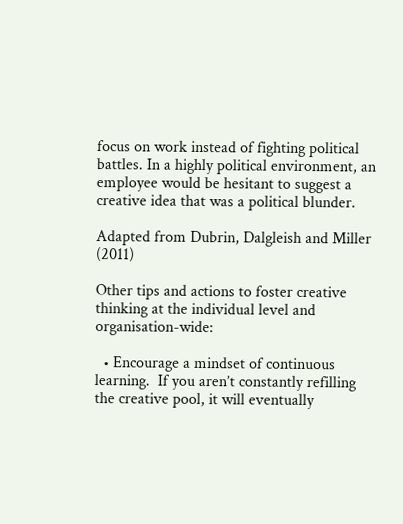focus on work instead of fighting political battles. In a highly political environment, an employee would be hesitant to suggest a creative idea that was a political blunder.

Adapted from Dubrin, Dalgleish and Miller (2011)

Other tips and actions to foster creative thinking at the individual level and organisation-wide:

  • Encourage a mindset of continuous learning.  If you aren’t constantly refilling the creative pool, it will eventually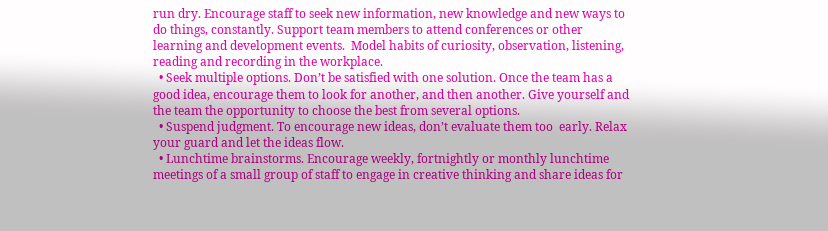run dry. Encourage staff to seek new information, new knowledge and new ways to do things, constantly. Support team members to attend conferences or other learning and development events.  Model habits of curiosity, observation, listening, reading and recording in the workplace.
  • Seek multiple options. Don’t be satisfied with one solution. Once the team has a good idea, encourage them to look for another, and then another. Give yourself and the team the opportunity to choose the best from several options.
  • Suspend judgment. To encourage new ideas, don’t evaluate them too  early. Relax your guard and let the ideas flow.
  • Lunchtime brainstorms. Encourage weekly, fortnightly or monthly lunchtime meetings of a small group of staff to engage in creative thinking and share ideas for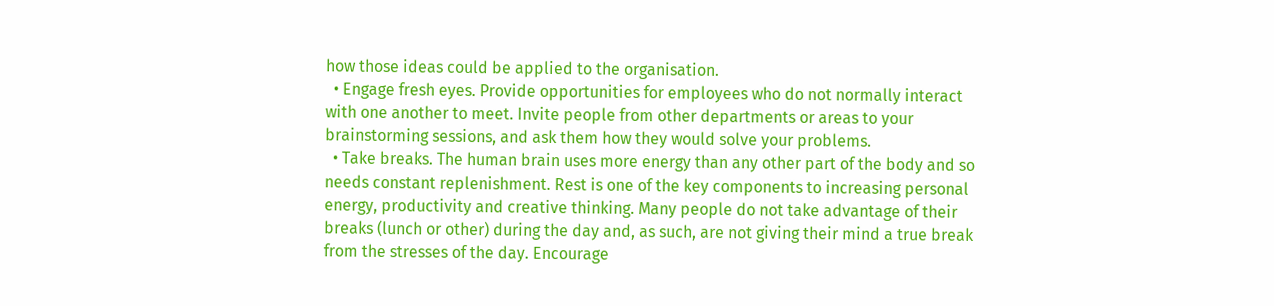how those ideas could be applied to the organisation.
  • Engage fresh eyes. Provide opportunities for employees who do not normally interact with one another to meet. Invite people from other departments or areas to your brainstorming sessions, and ask them how they would solve your problems.
  • Take breaks. The human brain uses more energy than any other part of the body and so needs constant replenishment. Rest is one of the key components to increasing personal energy, productivity and creative thinking. Many people do not take advantage of their breaks (lunch or other) during the day and, as such, are not giving their mind a true break from the stresses of the day. Encourage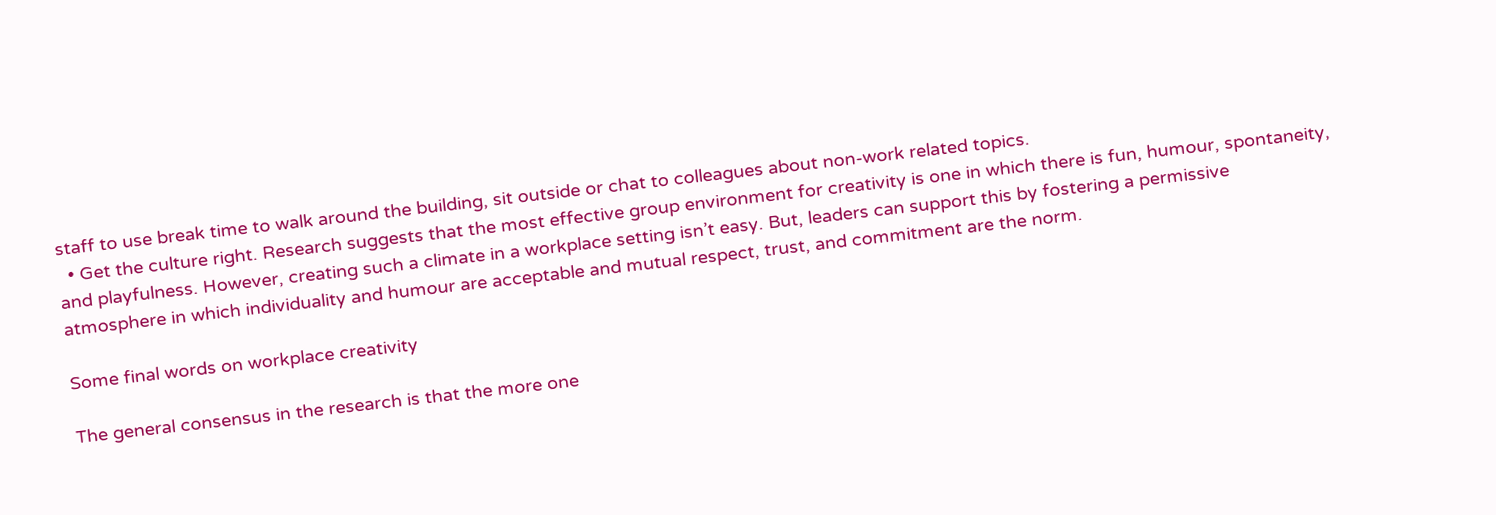staff to use break time to walk around the building, sit outside or chat to colleagues about non-work related topics.
  • Get the culture right. Research suggests that the most effective group environment for creativity is one in which there is fun, humour, spontaneity, and playfulness. However, creating such a climate in a workplace setting isn’t easy. But, leaders can support this by fostering a permissive atmosphere in which individuality and humour are acceptable and mutual respect, trust, and commitment are the norm.

Some final words on workplace creativity

The general consensus in the research is that the more one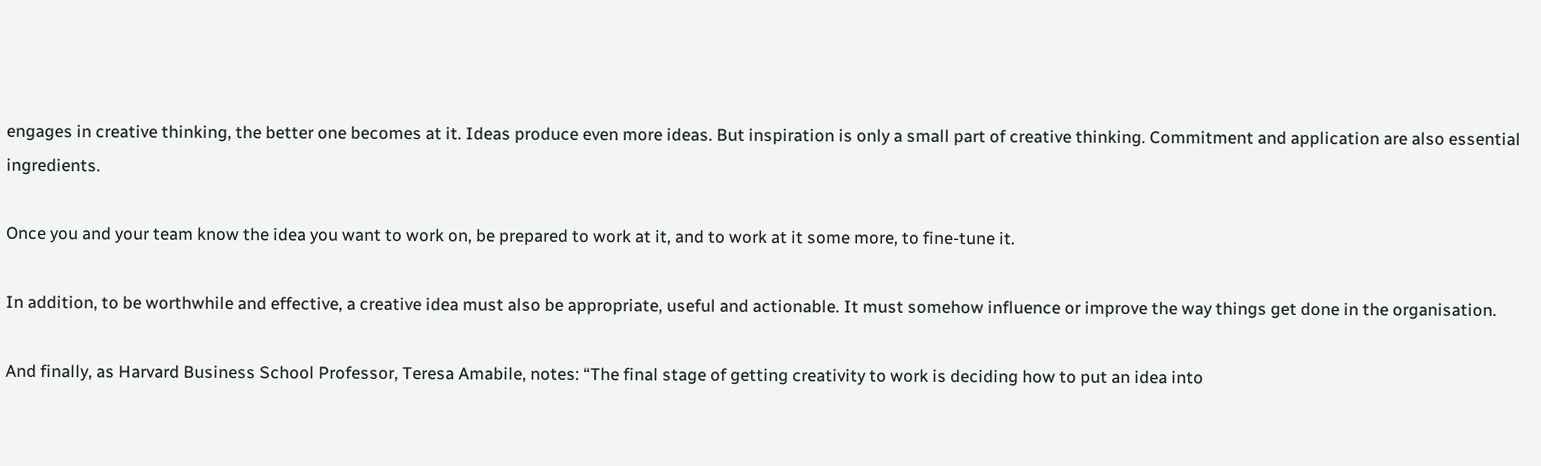engages in creative thinking, the better one becomes at it. Ideas produce even more ideas. But inspiration is only a small part of creative thinking. Commitment and application are also essential ingredients.

Once you and your team know the idea you want to work on, be prepared to work at it, and to work at it some more, to fine-tune it.

In addition, to be worthwhile and effective, a creative idea must also be appropriate, useful and actionable. It must somehow influence or improve the way things get done in the organisation.

And finally, as Harvard Business School Professor, Teresa Amabile, notes: “The final stage of getting creativity to work is deciding how to put an idea into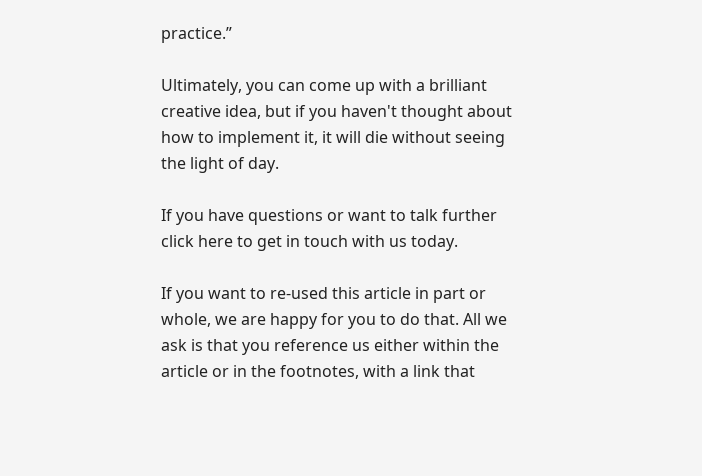practice.”

Ultimately, you can come up with a brilliant creative idea, but if you haven't thought about how to implement it, it will die without seeing the light of day.

If you have questions or want to talk further click here to get in touch with us today.

If you want to re-used this article in part or whole, we are happy for you to do that. All we ask is that you reference us either within the article or in the footnotes, with a link that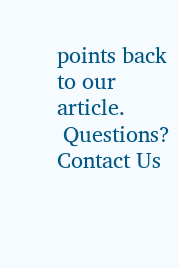points back to our article.
 Questions? Contact Us